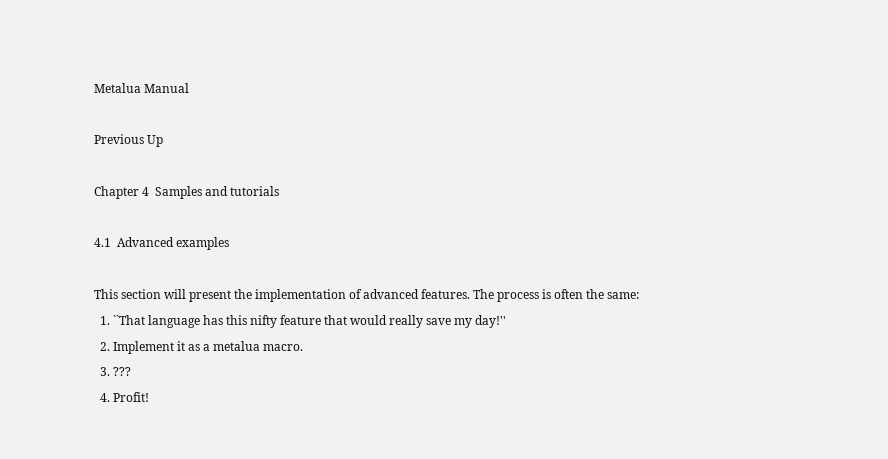Metalua Manual

Previous Up

Chapter 4  Samples and tutorials

4.1  Advanced examples

This section will present the implementation of advanced features. The process is often the same:
  1. ``That language has this nifty feature that would really save my day!''
  2. Implement it as a metalua macro.
  3. ???
  4. Profit!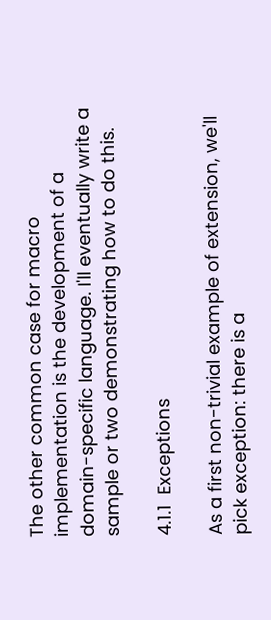The other common case for macro implementation is the development of a domain-specific language. I'll eventually write a sample or two demonstrating how to do this.

4.1.1  Exceptions

As a first non-trivial example of extension, we'll pick exception: there is a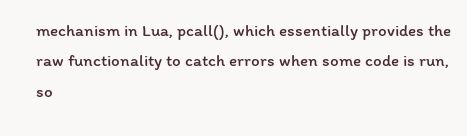mechanism in Lua, pcall(), which essentially provides the raw functionality to catch errors when some code is run, so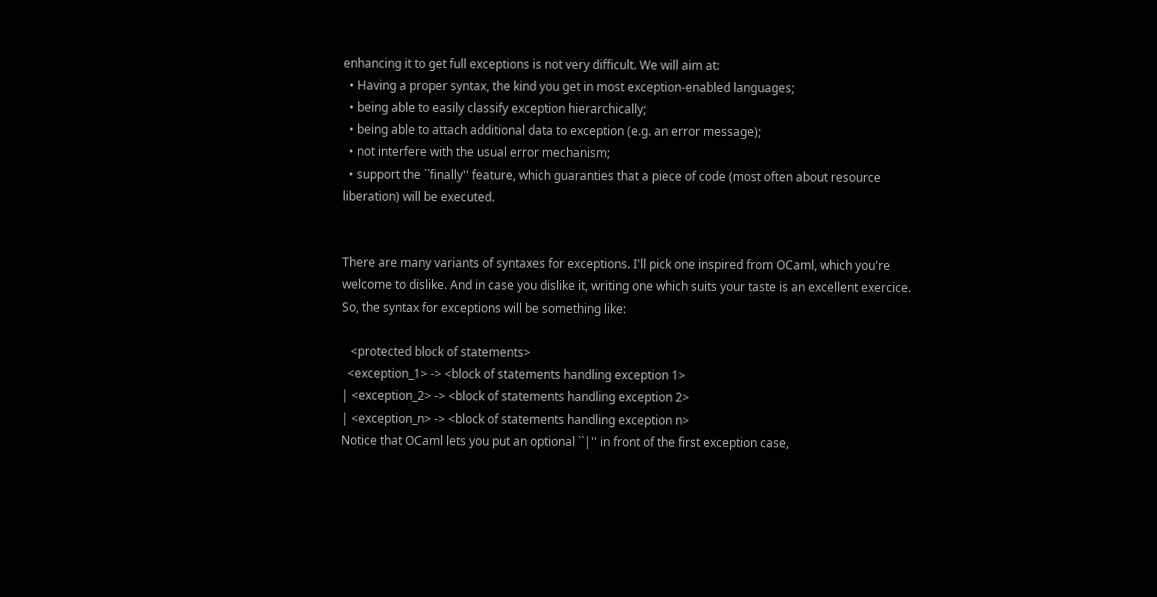enhancing it to get full exceptions is not very difficult. We will aim at:
  • Having a proper syntax, the kind you get in most exception-enabled languages;
  • being able to easily classify exception hierarchically;
  • being able to attach additional data to exception (e.g. an error message);
  • not interfere with the usual error mechanism;
  • support the ``finally'' feature, which guaranties that a piece of code (most often about resource liberation) will be executed.


There are many variants of syntaxes for exceptions. I'll pick one inspired from OCaml, which you're welcome to dislike. And in case you dislike it, writing one which suits your taste is an excellent exercice. So, the syntax for exceptions will be something like:

   <protected block of statements>
  <exception_1> -> <block of statements handling exception 1>
| <exception_2> -> <block of statements handling exception 2>
| <exception_n> -> <block of statements handling exception n>
Notice that OCaml lets you put an optional ``|'' in front of the first exception case,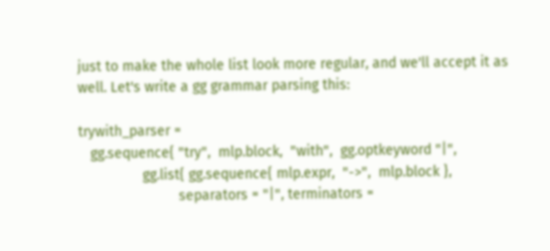just to make the whole list look more regular, and we'll accept it as well. Let's write a gg grammar parsing this:

trywith_parser =
   gg.sequence{ "try",  mlp.block,  "with",  gg.optkeyword "|",
                gg.list{ gg.sequence{ mlp.expr,  "->",  mlp.block },
                         separators = "|", terminators =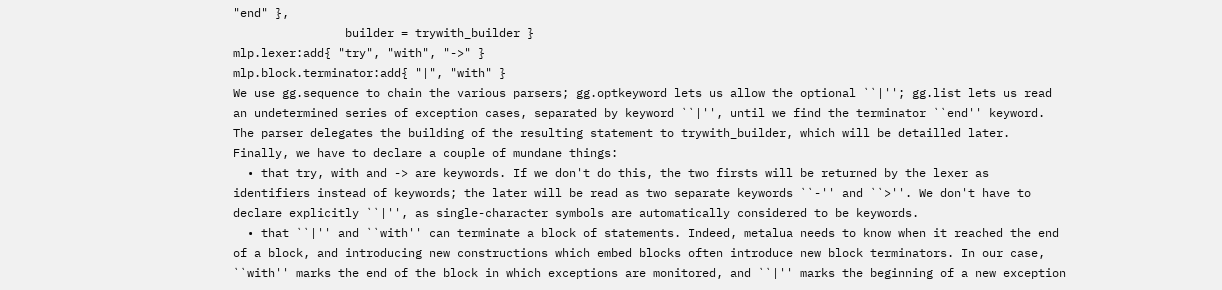"end" },
                builder = trywith_builder }
mlp.lexer:add{ "try", "with", "->" }
mlp.block.terminator:add{ "|", "with" }
We use gg.sequence to chain the various parsers; gg.optkeyword lets us allow the optional ``|''; gg.list lets us read an undetermined series of exception cases, separated by keyword ``|'', until we find the terminator ``end'' keyword. The parser delegates the building of the resulting statement to trywith_builder, which will be detailled later. Finally, we have to declare a couple of mundane things:
  • that try, with and -> are keywords. If we don't do this, the two firsts will be returned by the lexer as identifiers instead of keywords; the later will be read as two separate keywords ``-'' and ``>''. We don't have to declare explicitly ``|'', as single-character symbols are automatically considered to be keywords.
  • that ``|'' and ``with'' can terminate a block of statements. Indeed, metalua needs to know when it reached the end of a block, and introducing new constructions which embed blocks often introduce new block terminators. In our case, ``with'' marks the end of the block in which exceptions are monitored, and ``|'' marks the beginning of a new exception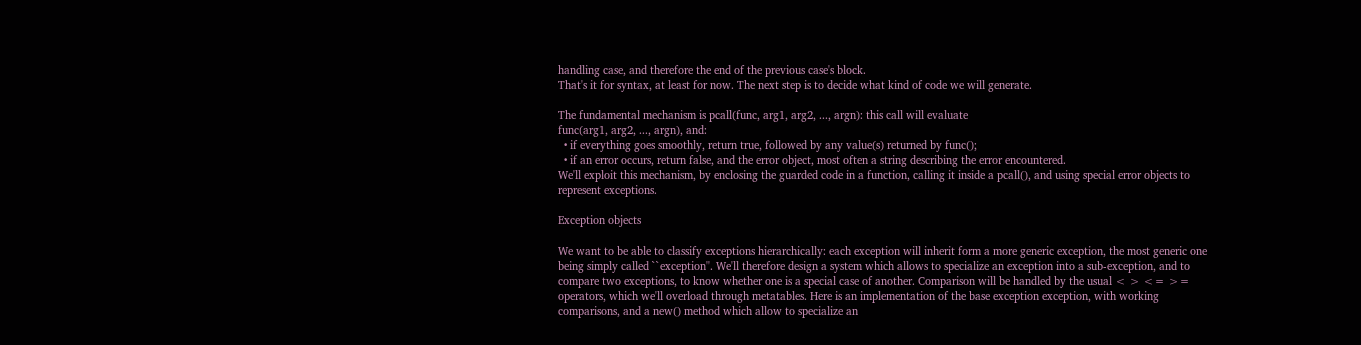handling case, and therefore the end of the previous case's block.
That's it for syntax, at least for now. The next step is to decide what kind of code we will generate.

The fundamental mechanism is pcall(func, arg1, arg2, ..., argn): this call will evaluate
func(arg1, arg2, ..., argn), and:
  • if everything goes smoothly, return true, followed by any value(s) returned by func();
  • if an error occurs, return false, and the error object, most often a string describing the error encountered.
We'll exploit this mechanism, by enclosing the guarded code in a function, calling it inside a pcall(), and using special error objects to represent exceptions.

Exception objects

We want to be able to classify exceptions hierarchically: each exception will inherit form a more generic exception, the most generic one being simply called ``exception''. We'll therefore design a system which allows to specialize an exception into a sub-exception, and to compare two exceptions, to know whether one is a special case of another. Comparison will be handled by the usual < > <= >= operators, which we'll overload through metatables. Here is an implementation of the base exception exception, with working comparisons, and a new() method which allow to specialize an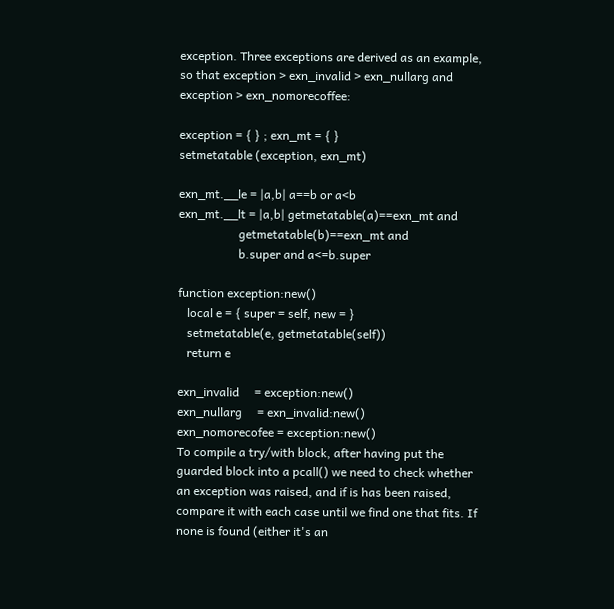exception. Three exceptions are derived as an example, so that exception > exn_invalid > exn_nullarg and exception > exn_nomorecoffee:

exception = { } ; exn_mt = { }
setmetatable (exception, exn_mt)

exn_mt.__le = |a,b| a==b or a<b
exn_mt.__lt = |a,b| getmetatable(a)==exn_mt and
                    getmetatable(b)==exn_mt and
                    b.super and a<=b.super

function exception:new()
   local e = { super = self, new = }
   setmetatable(e, getmetatable(self))
   return e

exn_invalid     = exception:new()
exn_nullarg     = exn_invalid:new()
exn_nomorecofee = exception:new()
To compile a try/with block, after having put the guarded block into a pcall() we need to check whether an exception was raised, and if is has been raised, compare it with each case until we find one that fits. If none is found (either it's an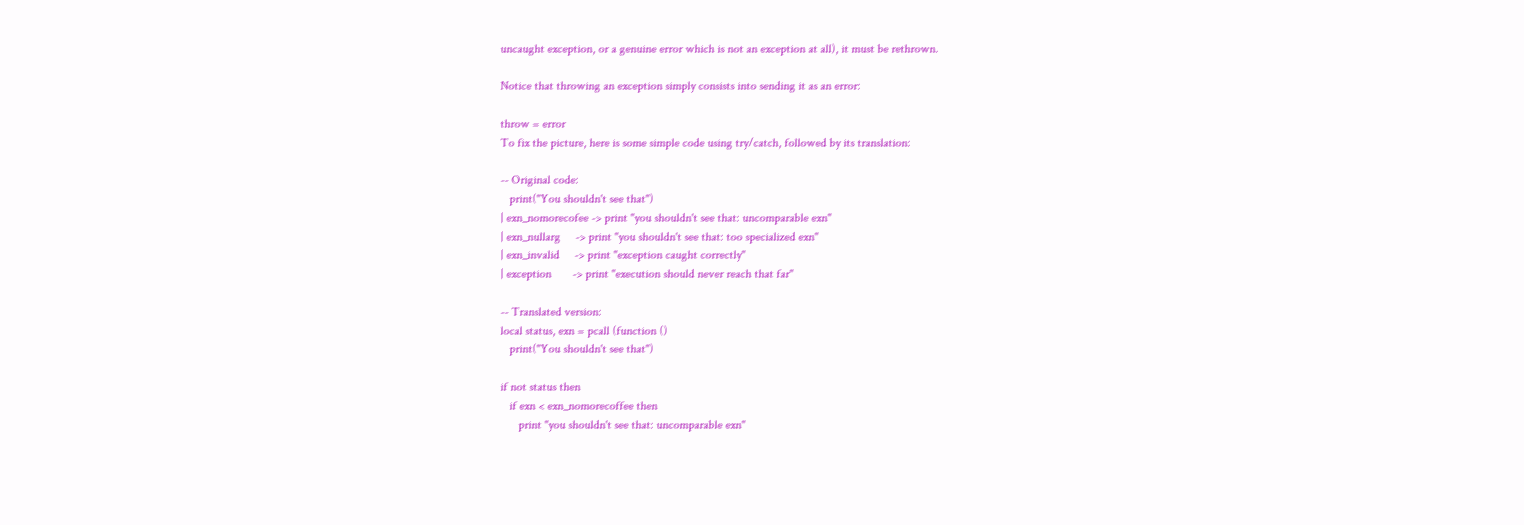uncaught exception, or a genuine error which is not an exception at all), it must be rethrown.

Notice that throwing an exception simply consists into sending it as an error:

throw = error
To fix the picture, here is some simple code using try/catch, followed by its translation:

-- Original code:
   print("You shouldn't see that")
| exn_nomorecofee -> print "you shouldn't see that: uncomparable exn"
| exn_nullarg     -> print "you shouldn't see that: too specialized exn"
| exn_invalid     -> print "exception caught correctly"
| exception       -> print "execution should never reach that far"

-- Translated version:
local status, exn = pcall (function ()
   print("You shouldn't see that")

if not status then
   if exn < exn_nomorecoffee then
      print "you shouldn't see that: uncomparable exn"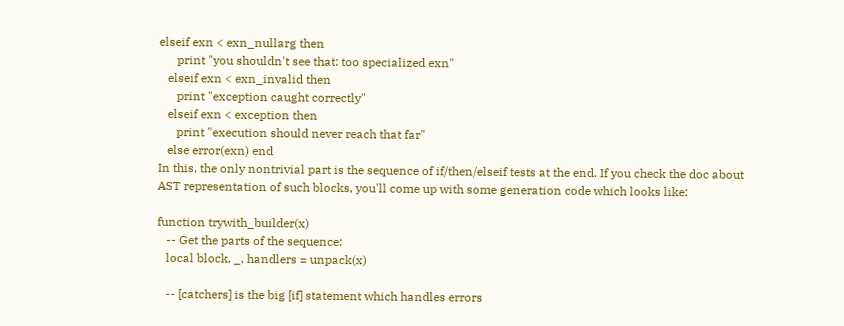elseif exn < exn_nullarg then
      print "you shouldn't see that: too specialized exn"
   elseif exn < exn_invalid then
      print "exception caught correctly"
   elseif exn < exception then
      print "execution should never reach that far"
   else error(exn) end
In this, the only nontrivial part is the sequence of if/then/elseif tests at the end. If you check the doc about AST representation of such blocks, you'll come up with some generation code which looks like:

function trywith_builder(x)
   -- Get the parts of the sequence:
   local block, _, handlers = unpack(x)

   -- [catchers] is the big [if] statement which handles errors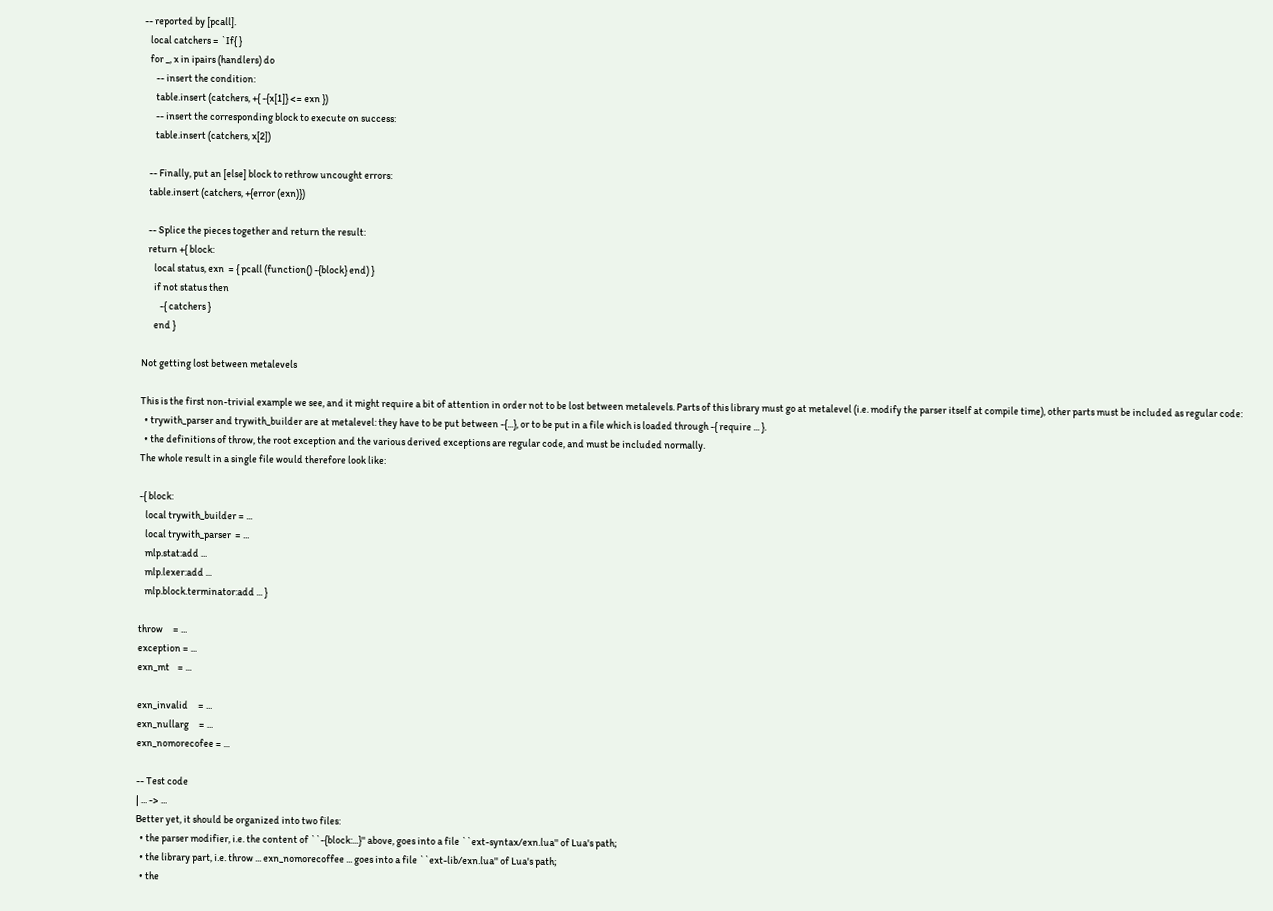-- reported by [pcall].
   local catchers = `If{ }
   for _, x in ipairs (handlers) do
      -- insert the condition:
      table.insert (catchers, +{ -{x[1]} <= exn })
      -- insert the corresponding block to execute on success:
      table.insert (catchers, x[2])

   -- Finally, put an [else] block to rethrow uncought errors:
   table.insert (catchers, +{error (exn)})

   -- Splice the pieces together and return the result:
   return +{ block:
      local status, exn  = { pcall (function() -{block} end) }
      if not status then
         -{ catchers }
      end }

Not getting lost between metalevels

This is the first non-trivial example we see, and it might require a bit of attention in order not to be lost between metalevels. Parts of this library must go at metalevel (i.e. modify the parser itself at compile time), other parts must be included as regular code:
  • trywith_parser and trywith_builder are at metalevel: they have to be put between -{...}, or to be put in a file which is loaded through -{ require ... }.
  • the definitions of throw, the root exception and the various derived exceptions are regular code, and must be included normally.
The whole result in a single file would therefore look like:

-{ block:
   local trywith_builder = ...
   local trywith_parser  = ...
   mlp.stat:add ...
   mlp.lexer:add ...
   mlp.block.terminator:add ... }

throw     = ...
exception = ...
exn_mt    = ...

exn_invalid     = ...
exn_nullarg     = ...
exn_nomorecofee = ...

-- Test code
| ... -> ...
Better yet, it should be organized into two files:
  • the parser modifier, i.e. the content of ``-{block:...}'' above, goes into a file ``ext-syntax/exn.lua'' of Lua's path;
  • the library part, i.e. throw ... exn_nomorecoffee ... goes into a file ``ext-lib/exn.lua'' of Lua's path;
  • the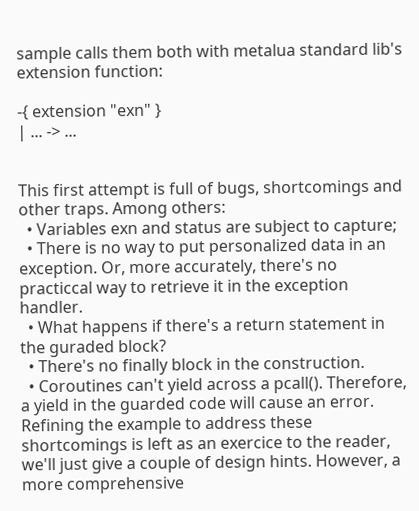sample calls them both with metalua standard lib's extension function:

-{ extension "exn" }
| ... -> ...


This first attempt is full of bugs, shortcomings and other traps. Among others:
  • Variables exn and status are subject to capture;
  • There is no way to put personalized data in an exception. Or, more accurately, there's no practiccal way to retrieve it in the exception handler.
  • What happens if there's a return statement in the guraded block?
  • There's no finally block in the construction.
  • Coroutines can't yield across a pcall(). Therefore, a yield in the guarded code will cause an error.
Refining the example to address these shortcomings is left as an exercice to the reader, we'll just give a couple of design hints. However, a more comprehensive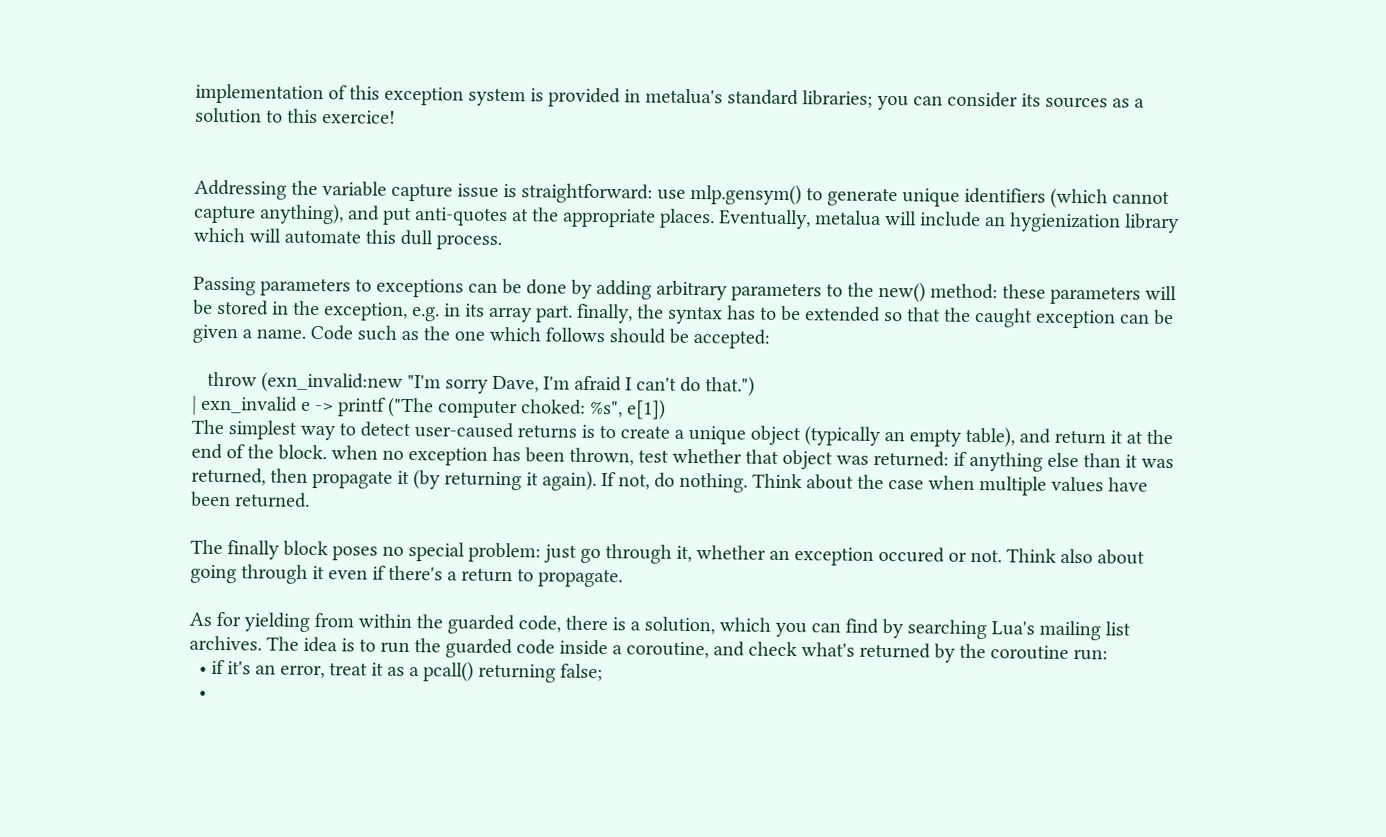implementation of this exception system is provided in metalua's standard libraries; you can consider its sources as a solution to this exercice!


Addressing the variable capture issue is straightforward: use mlp.gensym() to generate unique identifiers (which cannot capture anything), and put anti-quotes at the appropriate places. Eventually, metalua will include an hygienization library which will automate this dull process.

Passing parameters to exceptions can be done by adding arbitrary parameters to the new() method: these parameters will be stored in the exception, e.g. in its array part. finally, the syntax has to be extended so that the caught exception can be given a name. Code such as the one which follows should be accepted:

   throw (exn_invalid:new "I'm sorry Dave, I'm afraid I can't do that.")
| exn_invalid e -> printf ("The computer choked: %s", e[1])
The simplest way to detect user-caused returns is to create a unique object (typically an empty table), and return it at the end of the block. when no exception has been thrown, test whether that object was returned: if anything else than it was returned, then propagate it (by returning it again). If not, do nothing. Think about the case when multiple values have been returned.

The finally block poses no special problem: just go through it, whether an exception occured or not. Think also about going through it even if there's a return to propagate.

As for yielding from within the guarded code, there is a solution, which you can find by searching Lua's mailing list archives. The idea is to run the guarded code inside a coroutine, and check what's returned by the coroutine run:
  • if it's an error, treat it as a pcall() returning false;
  •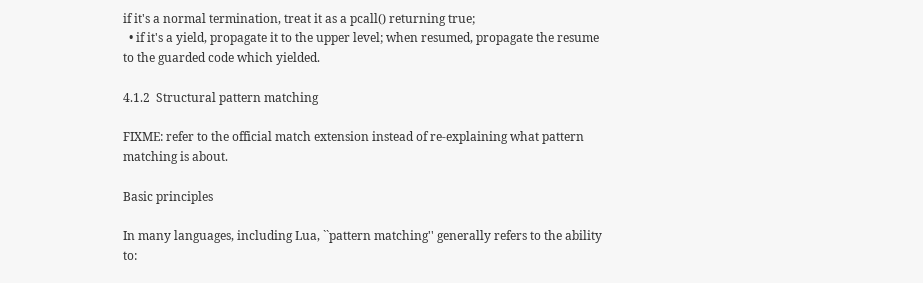if it's a normal termination, treat it as a pcall() returning true;
  • if it's a yield, propagate it to the upper level; when resumed, propagate the resume to the guarded code which yielded.

4.1.2  Structural pattern matching

FIXME: refer to the official match extension instead of re-explaining what pattern matching is about.

Basic principles

In many languages, including Lua, ``pattern matching'' generally refers to the ability to: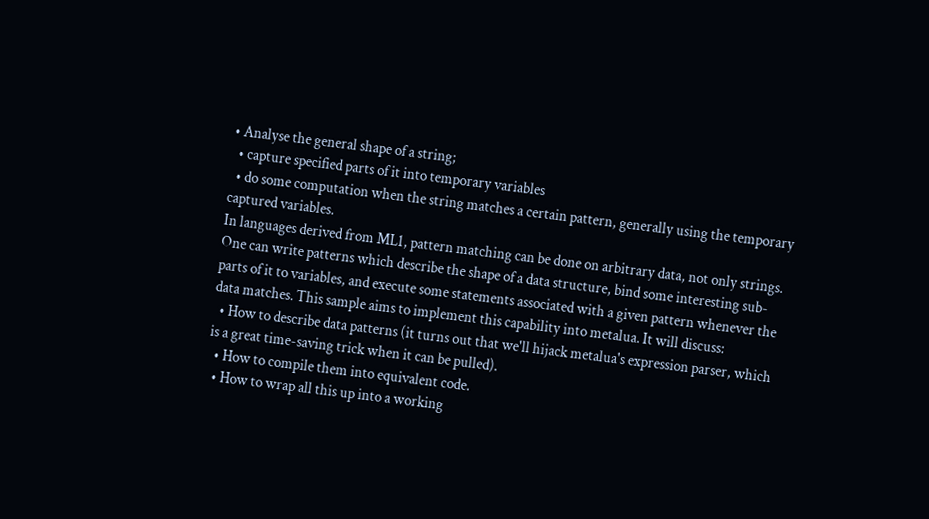• Analyse the general shape of a string;
  • capture specified parts of it into temporary variables
  • do some computation when the string matches a certain pattern, generally using the temporary captured variables.
In languages derived from ML1, pattern matching can be done on arbitrary data, not only strings. One can write patterns which describe the shape of a data structure, bind some interesting sub-parts of it to variables, and execute some statements associated with a given pattern whenever the data matches. This sample aims to implement this capability into metalua. It will discuss:
  • How to describe data patterns (it turns out that we'll hijack metalua's expression parser, which is a great time-saving trick when it can be pulled).
  • How to compile them into equivalent code.
  • How to wrap all this up into a working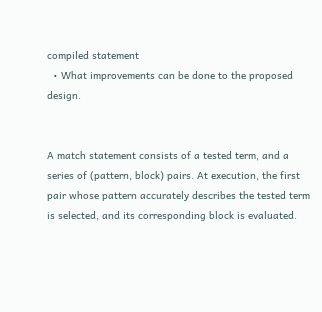compiled statement
  • What improvements can be done to the proposed design.


A match statement consists of a tested term, and a series of (pattern, block) pairs. At execution, the first pair whose pattern accurately describes the tested term is selected, and its corresponding block is evaluated.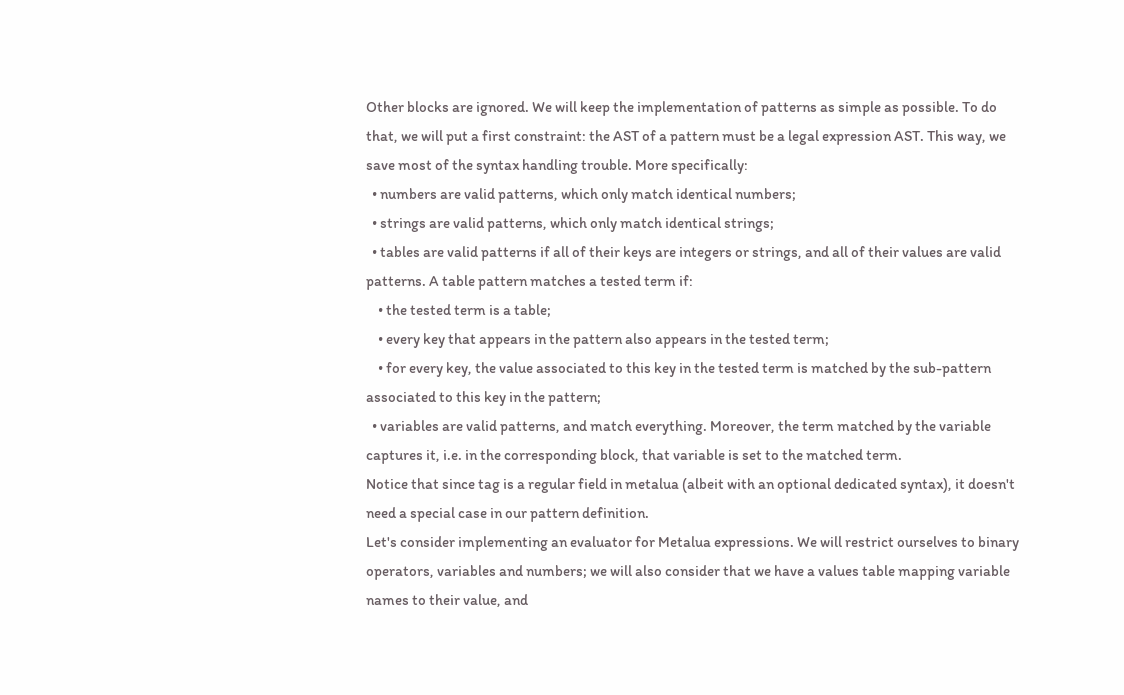Other blocks are ignored. We will keep the implementation of patterns as simple as possible. To do that, we will put a first constraint: the AST of a pattern must be a legal expression AST. This way, we save most of the syntax handling trouble. More specifically:
  • numbers are valid patterns, which only match identical numbers;
  • strings are valid patterns, which only match identical strings;
  • tables are valid patterns if all of their keys are integers or strings, and all of their values are valid patterns. A table pattern matches a tested term if:
    • the tested term is a table;
    • every key that appears in the pattern also appears in the tested term;
    • for every key, the value associated to this key in the tested term is matched by the sub-pattern associated to this key in the pattern;
  • variables are valid patterns, and match everything. Moreover, the term matched by the variable captures it, i.e. in the corresponding block, that variable is set to the matched term.
Notice that since tag is a regular field in metalua (albeit with an optional dedicated syntax), it doesn't need a special case in our pattern definition.
Let's consider implementing an evaluator for Metalua expressions. We will restrict ourselves to binary operators, variables and numbers; we will also consider that we have a values table mapping variable names to their value, and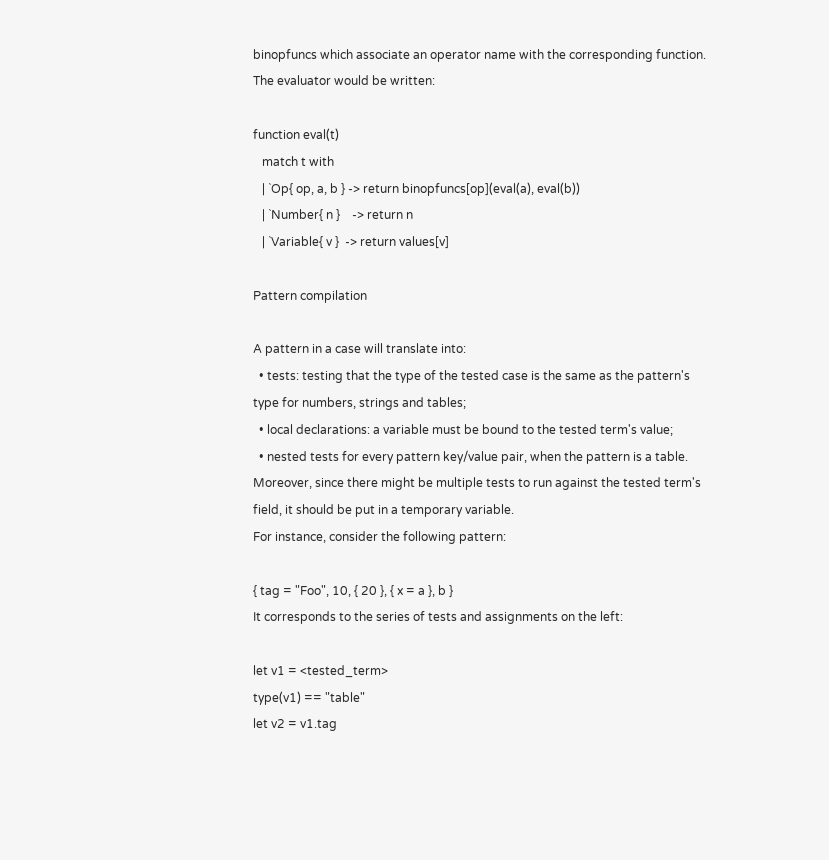binopfuncs which associate an operator name with the corresponding function. The evaluator would be written:

function eval(t)
   match t with
   | `Op{ op, a, b } -> return binopfuncs[op](eval(a), eval(b))
   | `Number{ n }    -> return n
   | `Variable{ v }  -> return values[v]

Pattern compilation

A pattern in a case will translate into:
  • tests: testing that the type of the tested case is the same as the pattern's type for numbers, strings and tables;
  • local declarations: a variable must be bound to the tested term's value;
  • nested tests for every pattern key/value pair, when the pattern is a table. Moreover, since there might be multiple tests to run against the tested term's field, it should be put in a temporary variable.
For instance, consider the following pattern:

{ tag = "Foo", 10, { 20 }, { x = a }, b }
It corresponds to the series of tests and assignments on the left:

let v1 = <tested_term>
type(v1) == "table"
let v2 = v1.tag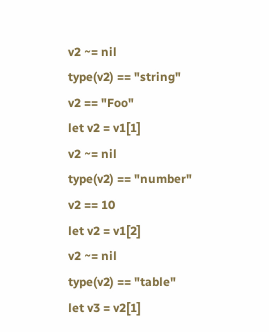v2 ~= nil
type(v2) == "string"
v2 == "Foo"
let v2 = v1[1]
v2 ~= nil
type(v2) == "number"
v2 == 10
let v2 = v1[2]
v2 ~= nil
type(v2) == "table"
let v3 = v2[1]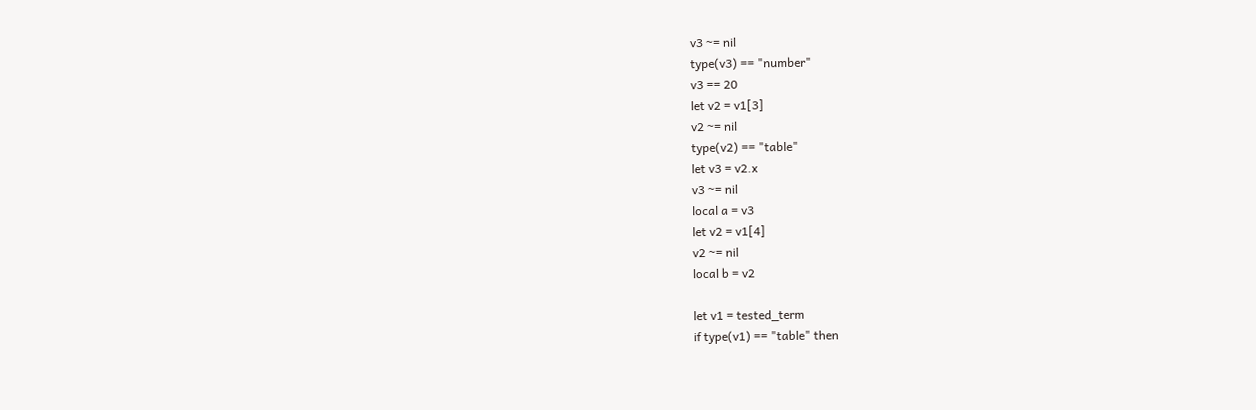v3 ~= nil
type(v3) == "number"
v3 == 20
let v2 = v1[3]
v2 ~= nil
type(v2) == "table"
let v3 = v2.x
v3 ~= nil
local a = v3
let v2 = v1[4]
v2 ~= nil
local b = v2

let v1 = tested_term
if type(v1) == "table" then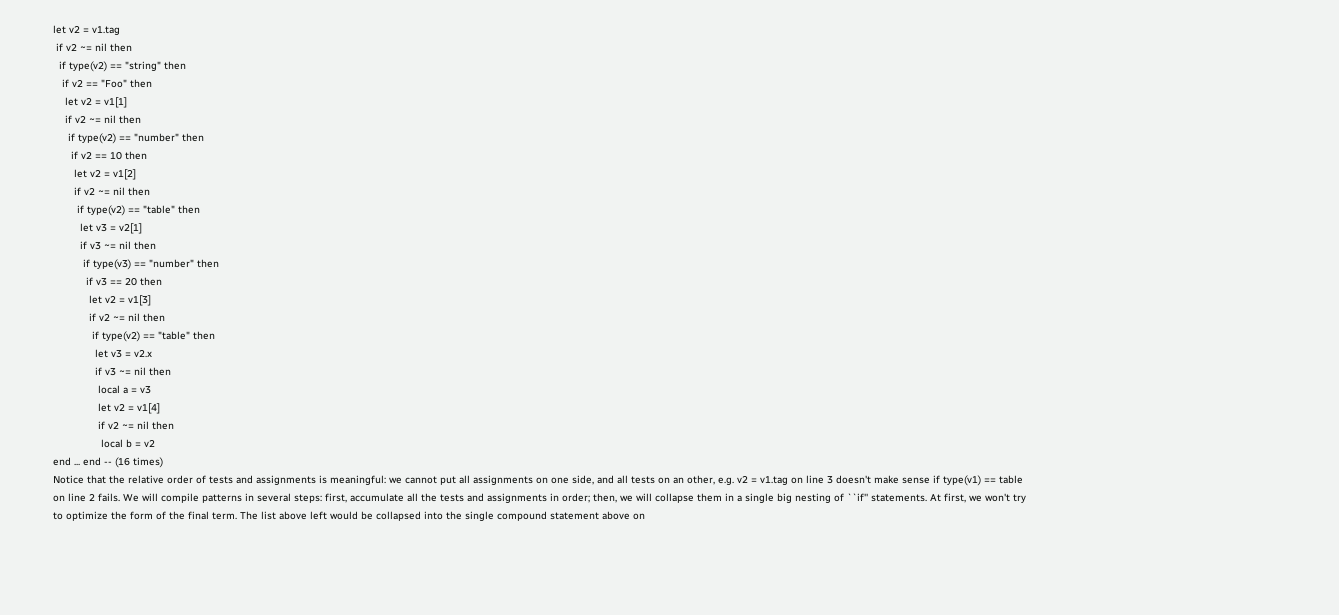let v2 = v1.tag
 if v2 ~= nil then
  if type(v2) == "string" then
   if v2 == "Foo" then
    let v2 = v1[1]
    if v2 ~= nil then
     if type(v2) == "number" then
      if v2 == 10 then
       let v2 = v1[2]
       if v2 ~= nil then
        if type(v2) == "table" then
         let v3 = v2[1]
         if v3 ~= nil then
          if type(v3) == "number" then
           if v3 == 20 then
            let v2 = v1[3]
            if v2 ~= nil then
             if type(v2) == "table" then
              let v3 = v2.x
              if v3 ~= nil then
               local a = v3
               let v2 = v1[4]
               if v2 ~= nil then
                local b = v2
end ... end -- (16 times)
Notice that the relative order of tests and assignments is meaningful: we cannot put all assignments on one side, and all tests on an other, e.g. v2 = v1.tag on line 3 doesn't make sense if type(v1) == table on line 2 fails. We will compile patterns in several steps: first, accumulate all the tests and assignments in order; then, we will collapse them in a single big nesting of ``if'' statements. At first, we won't try to optimize the form of the final term. The list above left would be collapsed into the single compound statement above on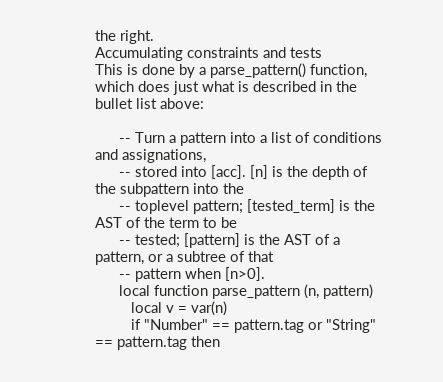the right.
Accumulating constraints and tests
This is done by a parse_pattern() function, which does just what is described in the bullet list above:

      -- Turn a pattern into a list of conditions and assignations,
      -- stored into [acc]. [n] is the depth of the subpattern into the
      -- toplevel pattern; [tested_term] is the AST of the term to be
      -- tested; [pattern] is the AST of a pattern, or a subtree of that
      -- pattern when [n>0].
      local function parse_pattern (n, pattern)
         local v = var(n)
         if "Number" == pattern.tag or "String" == pattern.tag then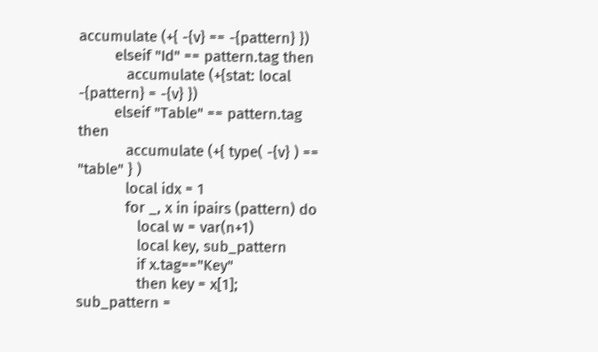accumulate (+{ -{v} == -{pattern} })
         elseif "Id" == pattern.tag then
            accumulate (+{stat: local -{pattern} = -{v} })
         elseif "Table" == pattern.tag then
            accumulate (+{ type( -{v} ) == "table" } )
            local idx = 1
            for _, x in ipairs (pattern) do
               local w = var(n+1)
               local key, sub_pattern
               if x.tag=="Key"
               then key = x[1];           sub_pattern =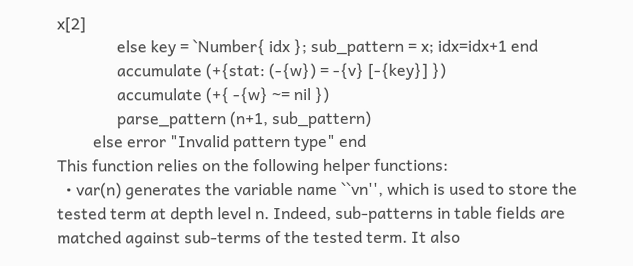x[2]
               else key = `Number{ idx }; sub_pattern = x; idx=idx+1 end
               accumulate (+{stat: (-{w}) = -{v} [-{key}] })
               accumulate (+{ -{w} ~= nil })
               parse_pattern (n+1, sub_pattern)
         else error "Invalid pattern type" end
This function relies on the following helper functions:
  • var(n) generates the variable name ``vn'', which is used to store the tested term at depth level n. Indeed, sub-patterns in table fields are matched against sub-terms of the tested term. It also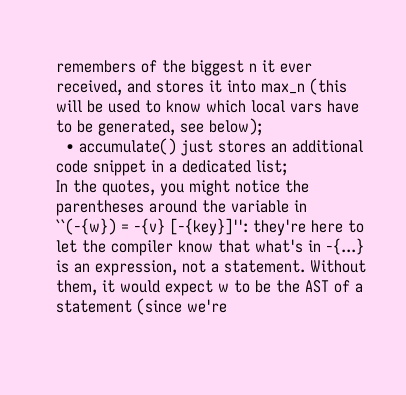remembers of the biggest n it ever received, and stores it into max_n (this will be used to know which local vars have to be generated, see below);
  • accumulate() just stores an additional code snippet in a dedicated list;
In the quotes, you might notice the parentheses around the variable in ``(-{w}) = -{v} [-{key}]'': they're here to let the compiler know that what's in -{...} is an expression, not a statement. Without them, it would expect w to be the AST of a statement (since we're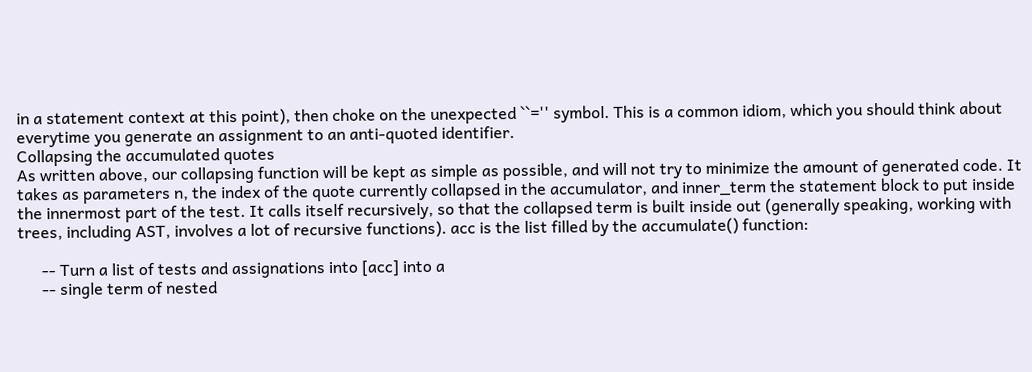in a statement context at this point), then choke on the unexpected ``='' symbol. This is a common idiom, which you should think about everytime you generate an assignment to an anti-quoted identifier.
Collapsing the accumulated quotes
As written above, our collapsing function will be kept as simple as possible, and will not try to minimize the amount of generated code. It takes as parameters n, the index of the quote currently collapsed in the accumulator, and inner_term the statement block to put inside the innermost part of the test. It calls itself recursively, so that the collapsed term is built inside out (generally speaking, working with trees, including AST, involves a lot of recursive functions). acc is the list filled by the accumulate() function:

      -- Turn a list of tests and assignations into [acc] into a
      -- single term of nested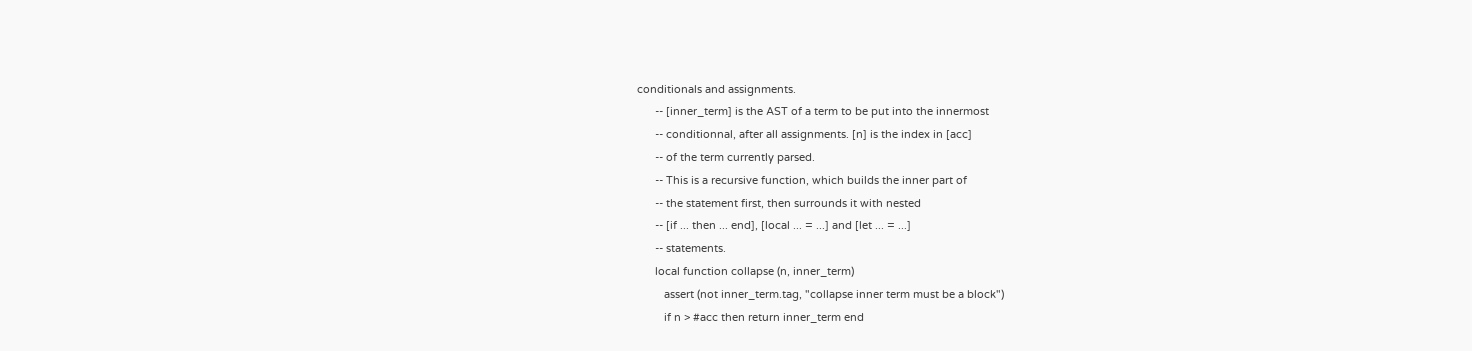conditionals and assignments.
      -- [inner_term] is the AST of a term to be put into the innermost
      -- conditionnal, after all assignments. [n] is the index in [acc]
      -- of the term currently parsed.
      -- This is a recursive function, which builds the inner part of
      -- the statement first, then surrounds it with nested
      -- [if ... then ... end], [local ... = ...] and [let ... = ...]
      -- statements.
      local function collapse (n, inner_term)
         assert (not inner_term.tag, "collapse inner term must be a block")
         if n > #acc then return inner_term end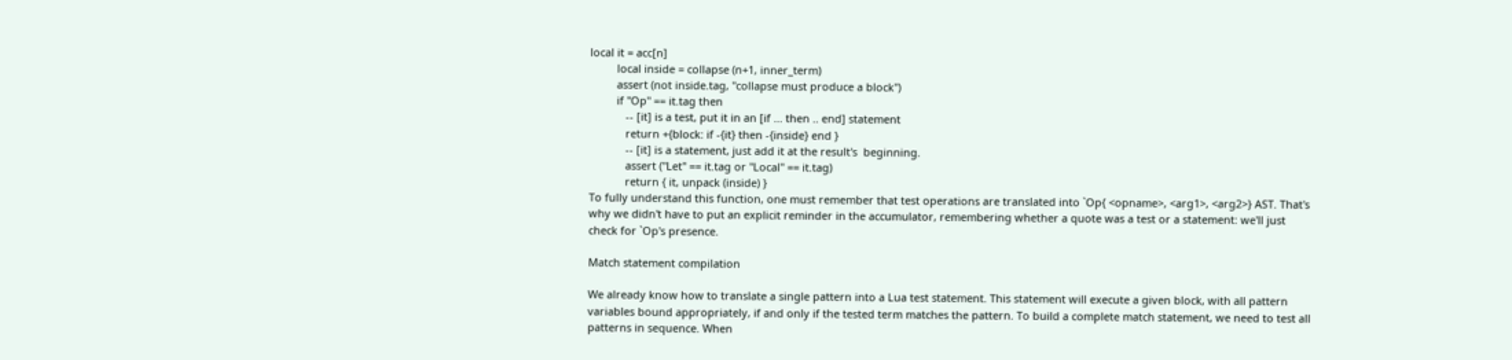local it = acc[n]
         local inside = collapse (n+1, inner_term)
         assert (not inside.tag, "collapse must produce a block")
         if "Op" == it.tag then
            -- [it] is a test, put it in an [if ... then .. end] statement
            return +{block: if -{it} then -{inside} end }
            -- [it] is a statement, just add it at the result's  beginning.
            assert ("Let" == it.tag or "Local" == it.tag)
            return { it, unpack (inside) }
To fully understand this function, one must remember that test operations are translated into `Op{ <opname>, <arg1>, <arg2>} AST. That's why we didn't have to put an explicit reminder in the accumulator, remembering whether a quote was a test or a statement: we'll just check for `Op's presence.

Match statement compilation

We already know how to translate a single pattern into a Lua test statement. This statement will execute a given block, with all pattern variables bound appropriately, if and only if the tested term matches the pattern. To build a complete match statement, we need to test all patterns in sequence. When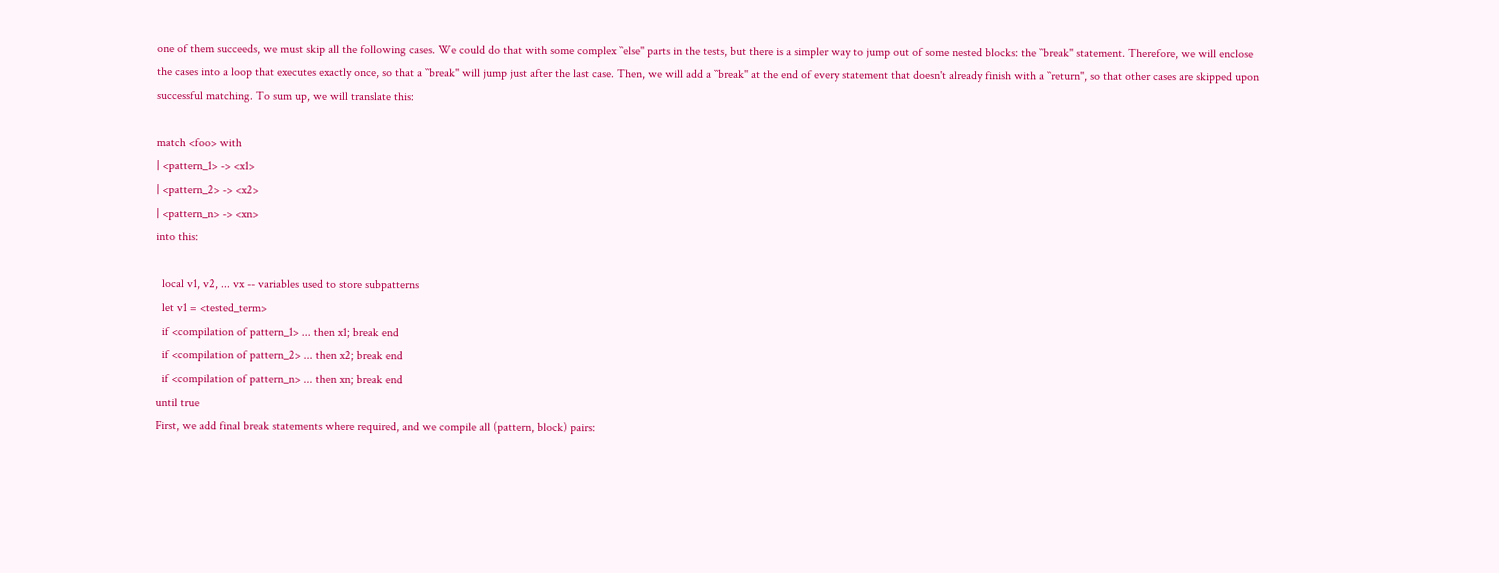one of them succeeds, we must skip all the following cases. We could do that with some complex ``else'' parts in the tests, but there is a simpler way to jump out of some nested blocks: the ``break'' statement. Therefore, we will enclose the cases into a loop that executes exactly once, so that a ``break'' will jump just after the last case. Then, we will add a ``break'' at the end of every statement that doesn't already finish with a ``return'', so that other cases are skipped upon successful matching. To sum up, we will translate this:

match <foo> with
| <pattern_1> -> <x1>
| <pattern_2> -> <x2>
| <pattern_n> -> <xn>
into this:

  local v1, v2, ... vx -- variables used to store subpatterns
  let v1 = <tested_term>
  if <compilation of pattern_1> ... then x1; break end
  if <compilation of pattern_2> ... then x2; break end
  if <compilation of pattern_n> ... then xn; break end
until true
First, we add final break statements where required, and we compile all (pattern, block) pairs: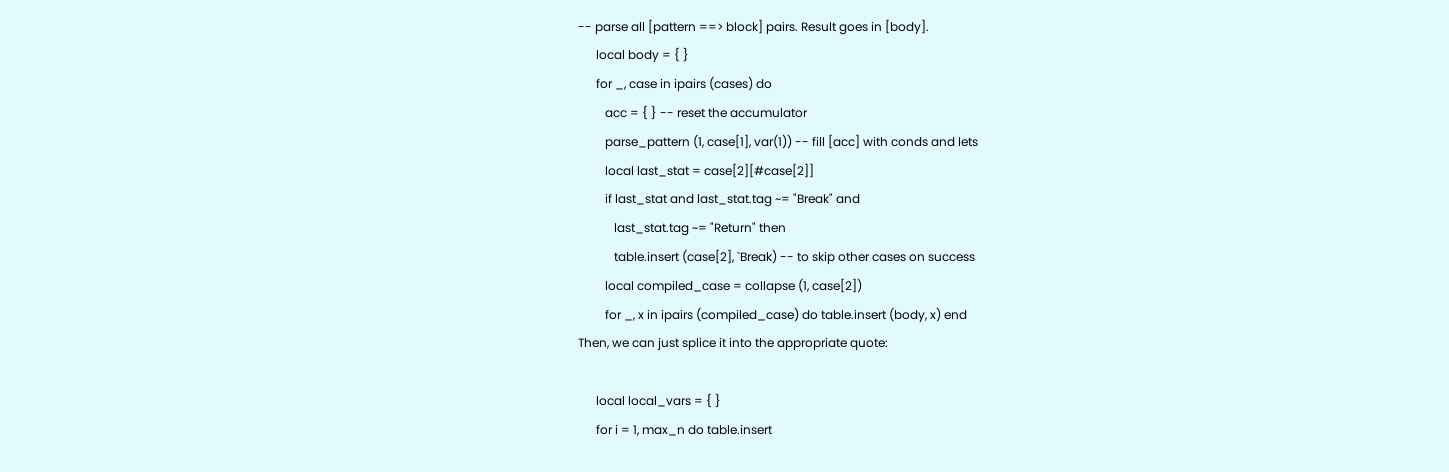-- parse all [pattern ==> block] pairs. Result goes in [body].
      local body = { }
      for _, case in ipairs (cases) do
         acc = { } -- reset the accumulator
         parse_pattern (1, case[1], var(1)) -- fill [acc] with conds and lets
         local last_stat = case[2][#case[2]]
         if last_stat and last_stat.tag ~= "Break" and
            last_stat.tag ~= "Return" then
            table.insert (case[2], `Break) -- to skip other cases on success
         local compiled_case = collapse (1, case[2])
         for _, x in ipairs (compiled_case) do table.insert (body, x) end
Then, we can just splice it into the appropriate quote:

      local local_vars = { }
      for i = 1, max_n do table.insert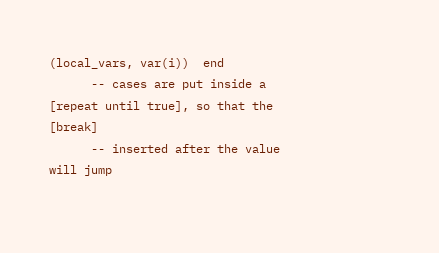(local_vars, var(i))  end
      -- cases are put inside a [repeat until true], so that the [break]
      -- inserted after the value will jump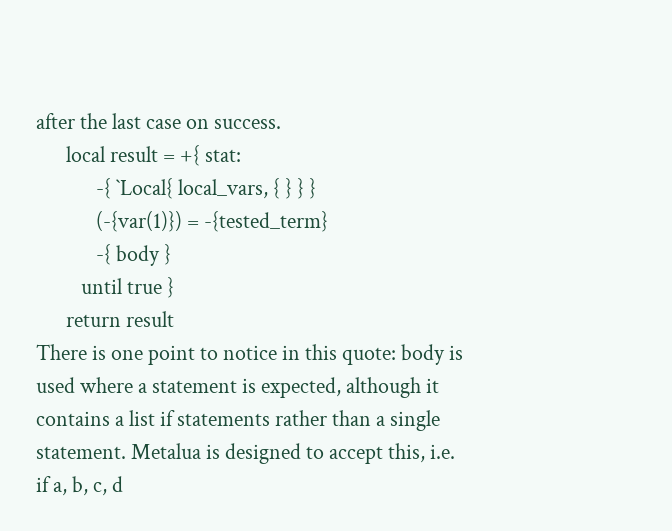after the last case on success.
      local result = +{ stat:
            -{ `Local{ local_vars, { } } }
            (-{var(1)}) = -{tested_term}
            -{ body }
         until true }
      return result
There is one point to notice in this quote: body is used where a statement is expected, although it contains a list if statements rather than a single statement. Metalua is designed to accept this, i.e. if a, b, c, d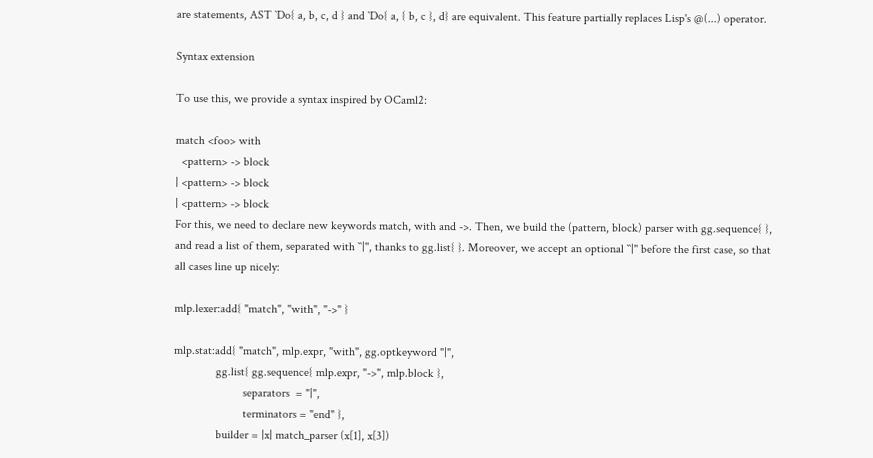are statements, AST `Do{ a, b, c, d } and `Do{ a, { b, c }, d} are equivalent. This feature partially replaces Lisp's @(...) operator.

Syntax extension

To use this, we provide a syntax inspired by OCaml2:

match <foo> with
  <pattern> -> block
| <pattern> -> block
| <pattern> -> block
For this, we need to declare new keywords match, with and ->. Then, we build the (pattern, block) parser with gg.sequence{ }, and read a list of them, separated with ``|'', thanks to gg.list{ }. Moreover, we accept an optional ``|'' before the first case, so that all cases line up nicely:

mlp.lexer:add{ "match", "with", "->" }

mlp.stat:add{ "match", mlp.expr, "with", gg.optkeyword "|",
              gg.list{ gg.sequence{ mlp.expr, "->", mlp.block },
                       separators  = "|",
                       terminators = "end" },
              builder = |x| match_parser (x[1], x[3])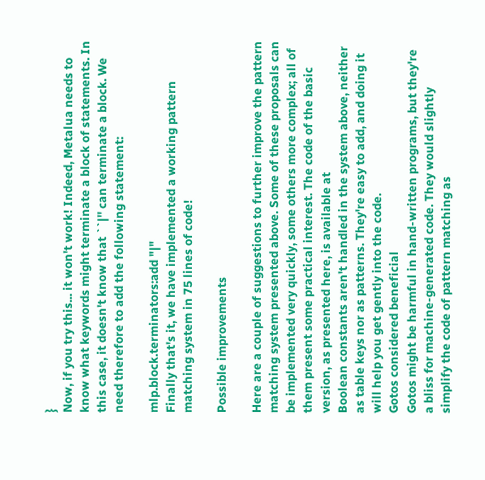}
Now, if you try this... it won't work! Indeed, Metalua needs to know what keywords might terminate a block of statements. In this case, it doesn't know that ``|'' can terminate a block. We need therefore to add the following statement:

mlp.block.terminators:add "|"
Finally that's it, we have implemented a working pattern matching system in 75 lines of code!

Possible improvements

Here are a couple of suggestions to further improve the pattern matching system presented above. Some of these proposals can be implemented very quickly, some others more complex; all of them present some practical interest. The code of the basic version, as presented here, is available at
Boolean constants aren't handled in the system above, neither as table keys nor as patterns. They're easy to add, and doing it will help you get gently into the code.
Gotos considered beneficial
Gotos might be harmful in hand-written programs, but they're a bliss for machine-generated code. They would slightly simplify the code of pattern matching as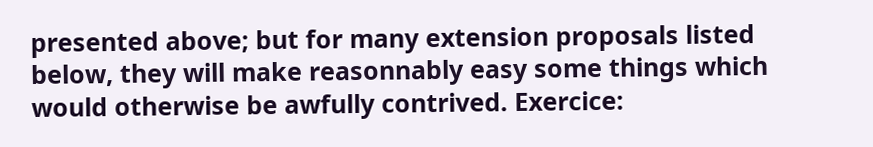presented above; but for many extension proposals listed below, they will make reasonnably easy some things which would otherwise be awfully contrived. Exercice: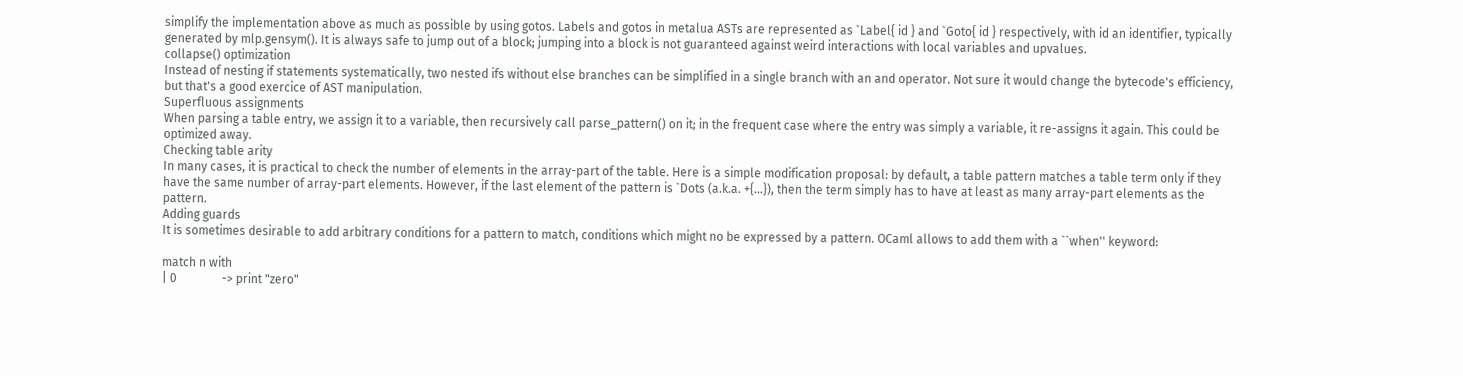simplify the implementation above as much as possible by using gotos. Labels and gotos in metalua ASTs are represented as `Label{ id } and `Goto{ id } respectively, with id an identifier, typically generated by mlp.gensym(). It is always safe to jump out of a block; jumping into a block is not guaranteed against weird interactions with local variables and upvalues.
collapse() optimization
Instead of nesting if statements systematically, two nested ifs without else branches can be simplified in a single branch with an and operator. Not sure it would change the bytecode's efficiency, but that's a good exercice of AST manipulation.
Superfluous assignments
When parsing a table entry, we assign it to a variable, then recursively call parse_pattern() on it; in the frequent case where the entry was simply a variable, it re-assigns it again. This could be optimized away.
Checking table arity
In many cases, it is practical to check the number of elements in the array-part of the table. Here is a simple modification proposal: by default, a table pattern matches a table term only if they have the same number of array-part elements. However, if the last element of the pattern is `Dots (a.k.a. +{...}), then the term simply has to have at least as many array-part elements as the pattern.
Adding guards
It is sometimes desirable to add arbitrary conditions for a pattern to match, conditions which might no be expressed by a pattern. OCaml allows to add them with a ``when'' keyword:

match n with
| 0               -> print "zero"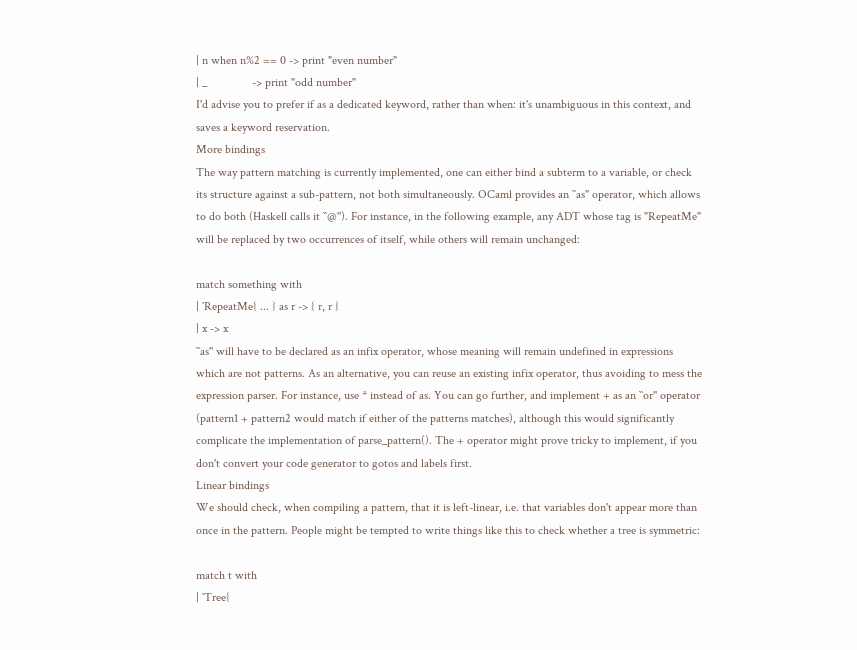| n when n%2 == 0 -> print "even number"
| _               -> print "odd number"
I'd advise you to prefer if as a dedicated keyword, rather than when: it's unambiguous in this context, and saves a keyword reservation.
More bindings
The way pattern matching is currently implemented, one can either bind a subterm to a variable, or check its structure against a sub-pattern, not both simultaneously. OCaml provides an ``as'' operator, which allows to do both (Haskell calls it ``@''). For instance, in the following example, any ADT whose tag is "RepeatMe" will be replaced by two occurrences of itself, while others will remain unchanged:

match something with
| `RepeatMe{ ... } as r -> { r, r }
| x -> x
``as'' will have to be declared as an infix operator, whose meaning will remain undefined in expressions which are not patterns. As an alternative, you can reuse an existing infix operator, thus avoiding to mess the expression parser. For instance, use * instead of as. You can go further, and implement + as an ``or'' operator (pattern1 + pattern2 would match if either of the patterns matches), although this would significantly complicate the implementation of parse_pattern(). The + operator might prove tricky to implement, if you don't convert your code generator to gotos and labels first.
Linear bindings
We should check, when compiling a pattern, that it is left-linear, i.e. that variables don't appear more than once in the pattern. People might be tempted to write things like this to check whether a tree is symmetric:

match t with
| `Tree{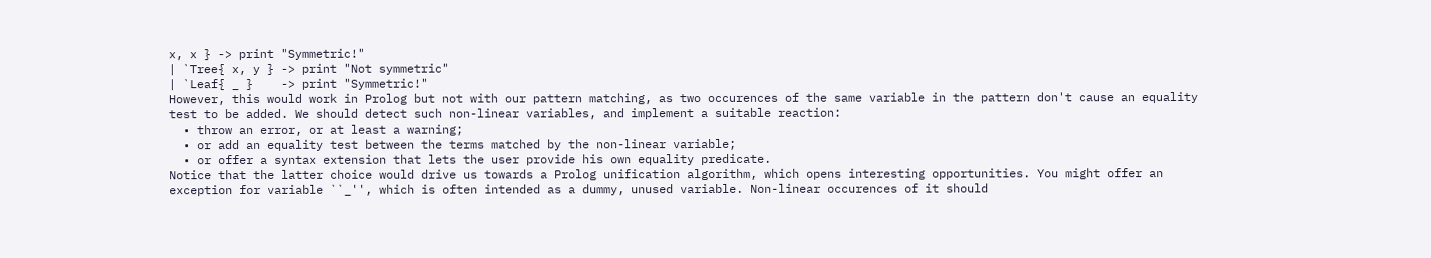x, x } -> print "Symmetric!"
| `Tree{ x, y } -> print "Not symmetric"
| `Leaf{ _ }    -> print "Symmetric!"
However, this would work in Prolog but not with our pattern matching, as two occurences of the same variable in the pattern don't cause an equality test to be added. We should detect such non-linear variables, and implement a suitable reaction:
  • throw an error, or at least a warning;
  • or add an equality test between the terms matched by the non-linear variable;
  • or offer a syntax extension that lets the user provide his own equality predicate.
Notice that the latter choice would drive us towards a Prolog unification algorithm, which opens interesting opportunities. You might offer an exception for variable ``_'', which is often intended as a dummy, unused variable. Non-linear occurences of it should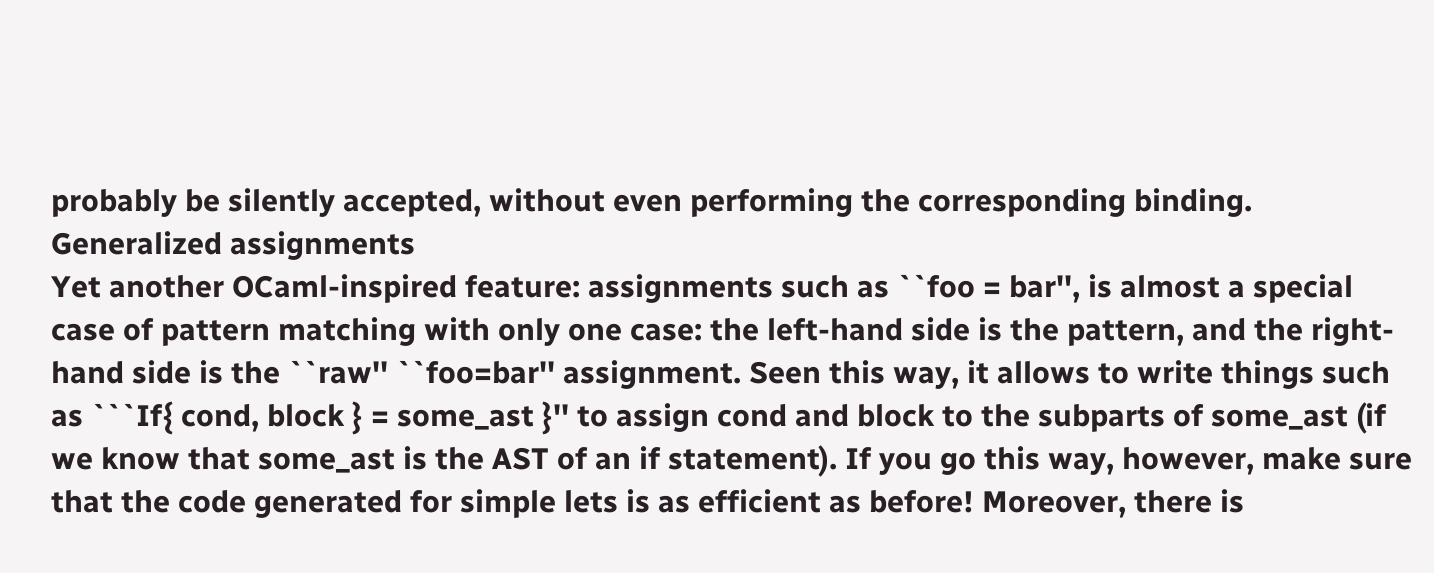probably be silently accepted, without even performing the corresponding binding.
Generalized assignments
Yet another OCaml-inspired feature: assignments such as ``foo = bar'', is almost a special case of pattern matching with only one case: the left-hand side is the pattern, and the right-hand side is the ``raw'' ``foo=bar'' assignment. Seen this way, it allows to write things such as ```If{ cond, block } = some_ast }'' to assign cond and block to the subparts of some_ast (if we know that some_ast is the AST of an if statement). If you go this way, however, make sure that the code generated for simple lets is as efficient as before! Moreover, there is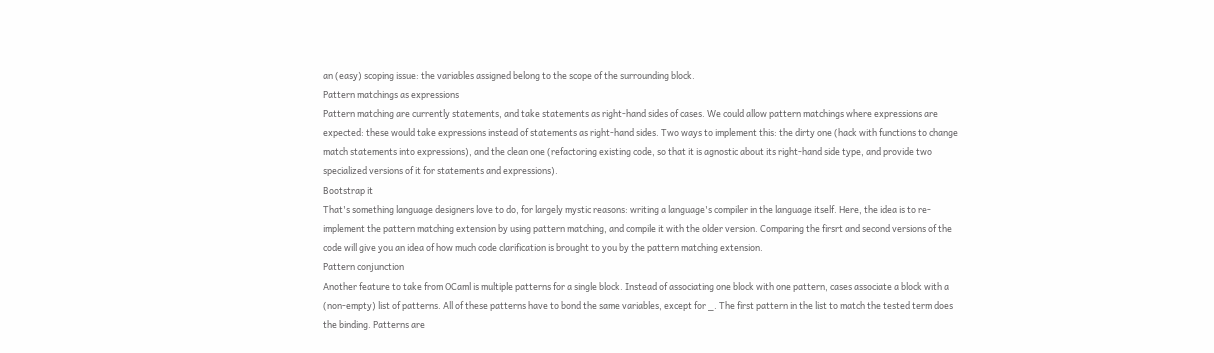an (easy) scoping issue: the variables assigned belong to the scope of the surrounding block.
Pattern matchings as expressions
Pattern matching are currently statements, and take statements as right-hand sides of cases. We could allow pattern matchings where expressions are expected: these would take expressions instead of statements as right-hand sides. Two ways to implement this: the dirty one (hack with functions to change match statements into expressions), and the clean one (refactoring existing code, so that it is agnostic about its right-hand side type, and provide two specialized versions of it for statements and expressions).
Bootstrap it
That's something language designers love to do, for largely mystic reasons: writing a language's compiler in the language itself. Here, the idea is to re-implement the pattern matching extension by using pattern matching, and compile it with the older version. Comparing the firsrt and second versions of the code will give you an idea of how much code clarification is brought to you by the pattern matching extension.
Pattern conjunction
Another feature to take from OCaml is multiple patterns for a single block. Instead of associating one block with one pattern, cases associate a block with a (non-empty) list of patterns. All of these patterns have to bond the same variables, except for _. The first pattern in the list to match the tested term does the binding. Patterns are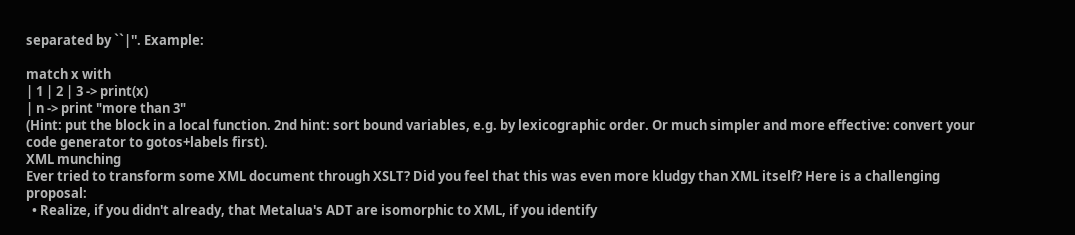separated by ``|''. Example:

match x with
| 1 | 2 | 3 -> print(x)
| n -> print "more than 3"
(Hint: put the block in a local function. 2nd hint: sort bound variables, e.g. by lexicographic order. Or much simpler and more effective: convert your code generator to gotos+labels first).
XML munching
Ever tried to transform some XML document through XSLT? Did you feel that this was even more kludgy than XML itself? Here is a challenging proposal:
  • Realize, if you didn't already, that Metalua's ADT are isomorphic to XML, if you identify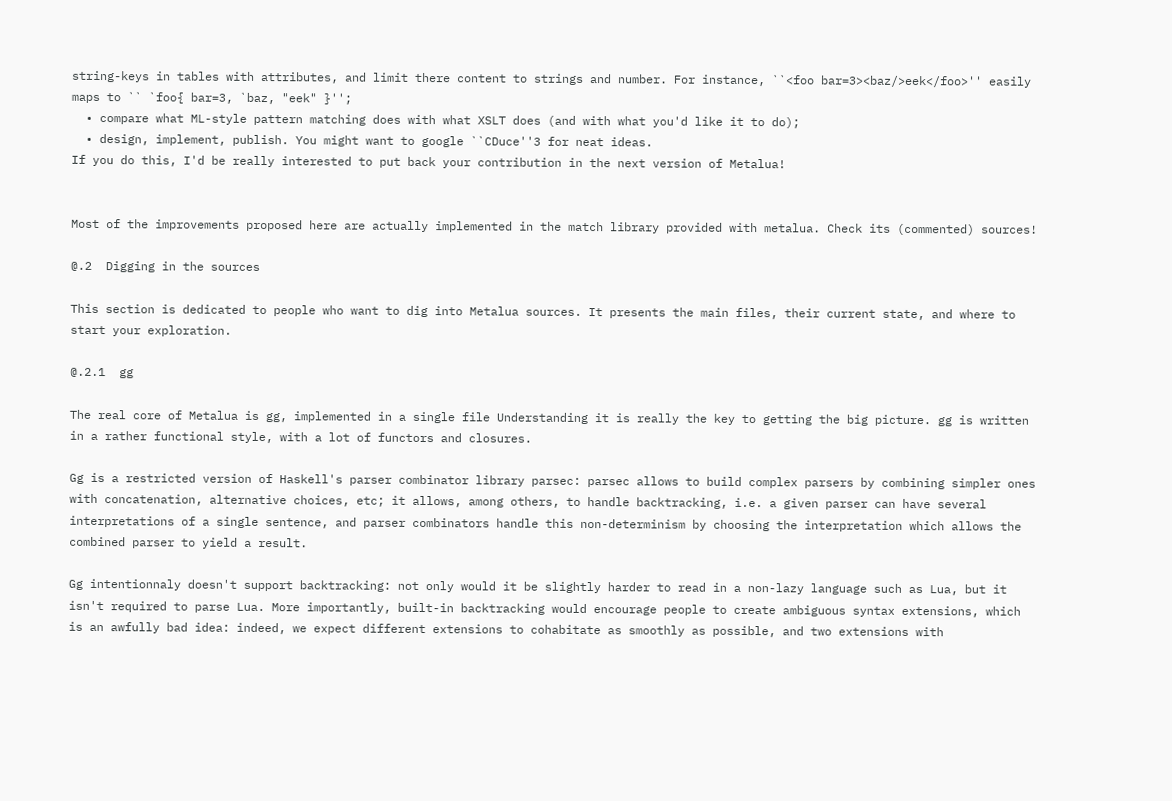string-keys in tables with attributes, and limit there content to strings and number. For instance, ``<foo bar=3><baz/>eek</foo>'' easily maps to `` `foo{ bar=3, `baz, "eek" }'';
  • compare what ML-style pattern matching does with what XSLT does (and with what you'd like it to do);
  • design, implement, publish. You might want to google ``CDuce''3 for neat ideas.
If you do this, I'd be really interested to put back your contribution in the next version of Metalua!


Most of the improvements proposed here are actually implemented in the match library provided with metalua. Check its (commented) sources!

@.2  Digging in the sources

This section is dedicated to people who want to dig into Metalua sources. It presents the main files, their current state, and where to start your exploration.

@.2.1  gg

The real core of Metalua is gg, implemented in a single file Understanding it is really the key to getting the big picture. gg is written in a rather functional style, with a lot of functors and closures.

Gg is a restricted version of Haskell's parser combinator library parsec: parsec allows to build complex parsers by combining simpler ones with concatenation, alternative choices, etc; it allows, among others, to handle backtracking, i.e. a given parser can have several interpretations of a single sentence, and parser combinators handle this non-determinism by choosing the interpretation which allows the combined parser to yield a result.

Gg intentionnaly doesn't support backtracking: not only would it be slightly harder to read in a non-lazy language such as Lua, but it isn't required to parse Lua. More importantly, built-in backtracking would encourage people to create ambiguous syntax extensions, which is an awfully bad idea: indeed, we expect different extensions to cohabitate as smoothly as possible, and two extensions with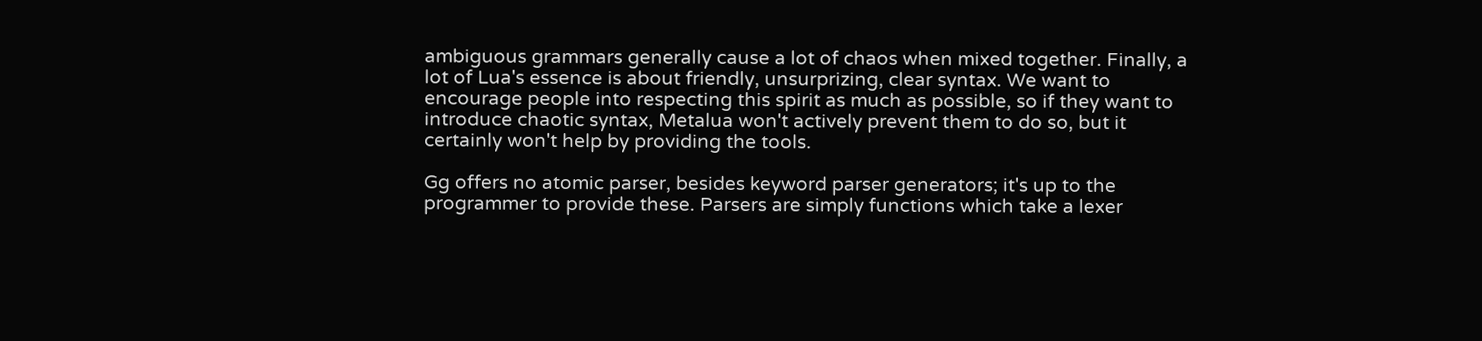ambiguous grammars generally cause a lot of chaos when mixed together. Finally, a lot of Lua's essence is about friendly, unsurprizing, clear syntax. We want to encourage people into respecting this spirit as much as possible, so if they want to introduce chaotic syntax, Metalua won't actively prevent them to do so, but it certainly won't help by providing the tools.

Gg offers no atomic parser, besides keyword parser generators; it's up to the programmer to provide these. Parsers are simply functions which take a lexer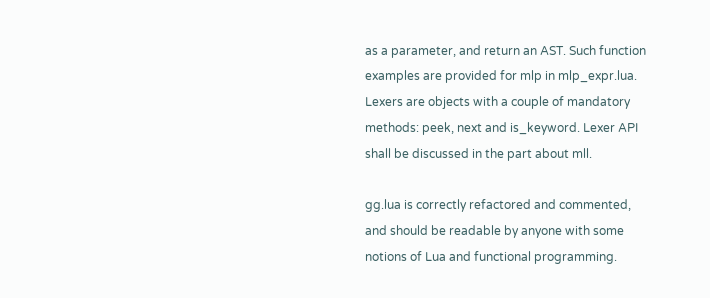as a parameter, and return an AST. Such function examples are provided for mlp in mlp_expr.lua. Lexers are objects with a couple of mandatory methods: peek, next and is_keyword. Lexer API shall be discussed in the part about mll.

gg.lua is correctly refactored and commented, and should be readable by anyone with some notions of Lua and functional programming.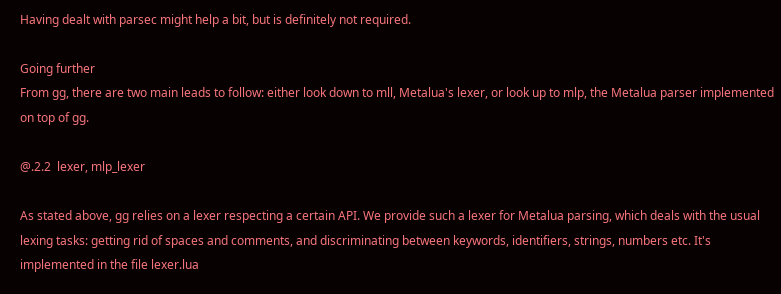Having dealt with parsec might help a bit, but is definitely not required.

Going further
From gg, there are two main leads to follow: either look down to mll, Metalua's lexer, or look up to mlp, the Metalua parser implemented on top of gg.

@.2.2  lexer, mlp_lexer

As stated above, gg relies on a lexer respecting a certain API. We provide such a lexer for Metalua parsing, which deals with the usual lexing tasks: getting rid of spaces and comments, and discriminating between keywords, identifiers, strings, numbers etc. It's implemented in the file lexer.lua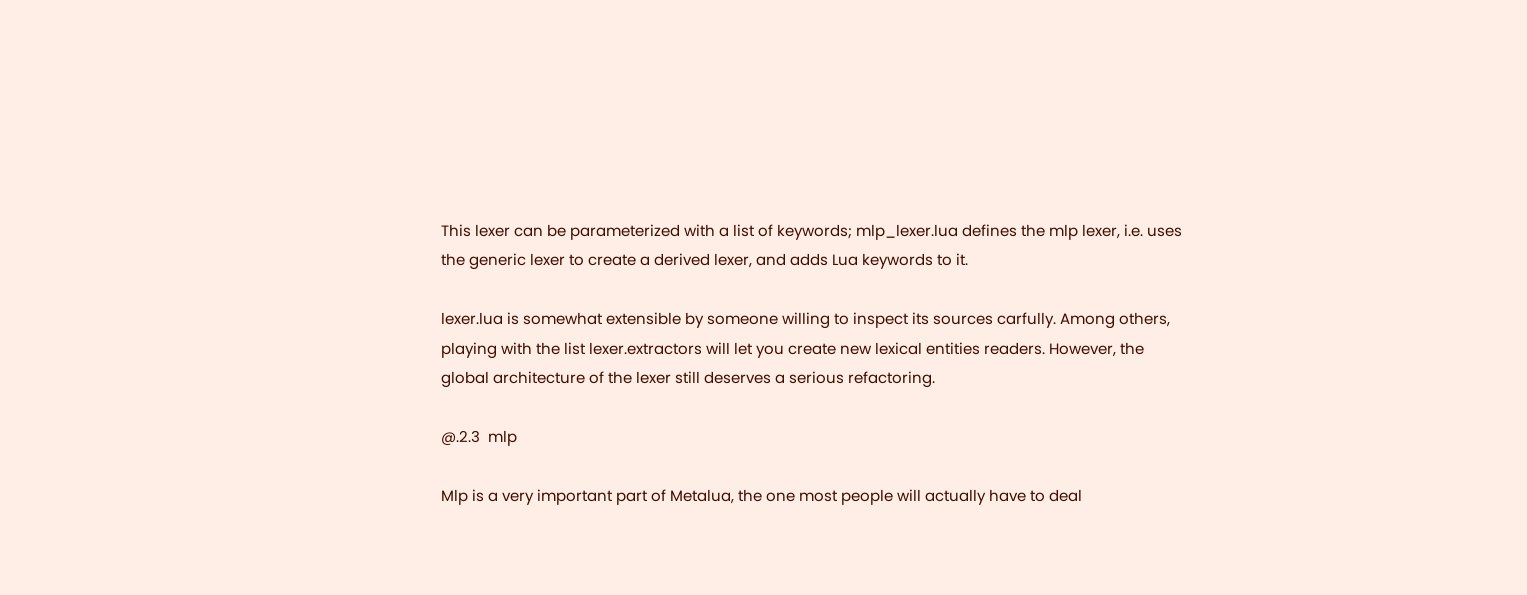This lexer can be parameterized with a list of keywords; mlp_lexer.lua defines the mlp lexer, i.e. uses the generic lexer to create a derived lexer, and adds Lua keywords to it.

lexer.lua is somewhat extensible by someone willing to inspect its sources carfully. Among others, playing with the list lexer.extractors will let you create new lexical entities readers. However, the global architecture of the lexer still deserves a serious refactoring.

@.2.3  mlp

Mlp is a very important part of Metalua, the one most people will actually have to deal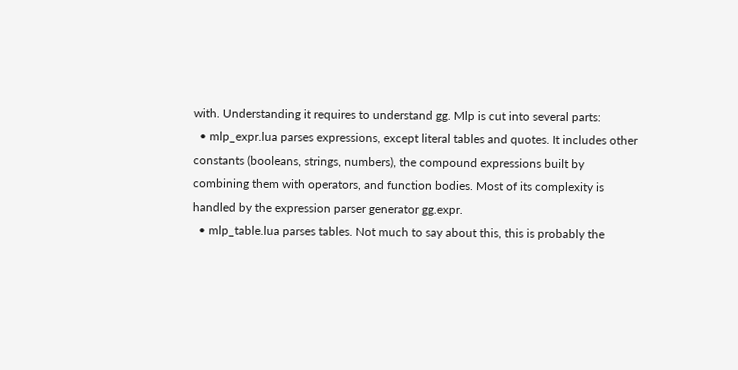with. Understanding it requires to understand gg. Mlp is cut into several parts:
  • mlp_expr.lua parses expressions, except literal tables and quotes. It includes other constants (booleans, strings, numbers), the compound expressions built by combining them with operators, and function bodies. Most of its complexity is handled by the expression parser generator gg.expr.
  • mlp_table.lua parses tables. Not much to say about this, this is probably the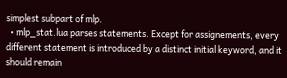simplest subpart of mlp.
  • mlp_stat.lua parses statements. Except for assignements, every different statement is introduced by a distinct initial keyword, and it should remain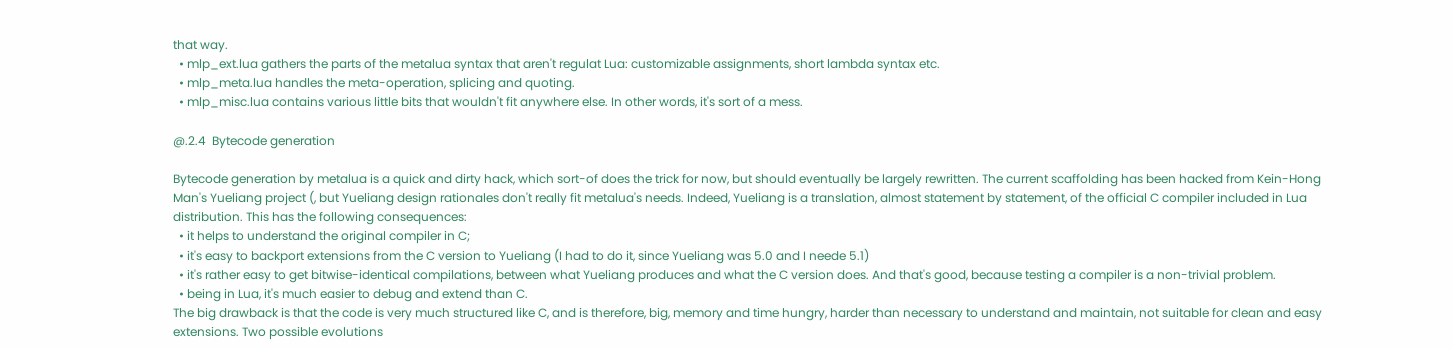that way.
  • mlp_ext.lua gathers the parts of the metalua syntax that aren't regulat Lua: customizable assignments, short lambda syntax etc.
  • mlp_meta.lua handles the meta-operation, splicing and quoting.
  • mlp_misc.lua contains various little bits that wouldn't fit anywhere else. In other words, it's sort of a mess.

@.2.4  Bytecode generation

Bytecode generation by metalua is a quick and dirty hack, which sort-of does the trick for now, but should eventually be largely rewritten. The current scaffolding has been hacked from Kein-Hong Man's Yueliang project (, but Yueliang design rationales don't really fit metalua's needs. Indeed, Yueliang is a translation, almost statement by statement, of the official C compiler included in Lua distribution. This has the following consequences:
  • it helps to understand the original compiler in C;
  • it's easy to backport extensions from the C version to Yueliang (I had to do it, since Yueliang was 5.0 and I neede 5.1)
  • it's rather easy to get bitwise-identical compilations, between what Yueliang produces and what the C version does. And that's good, because testing a compiler is a non-trivial problem.
  • being in Lua, it's much easier to debug and extend than C.
The big drawback is that the code is very much structured like C, and is therefore, big, memory and time hungry, harder than necessary to understand and maintain, not suitable for clean and easy extensions. Two possible evolutions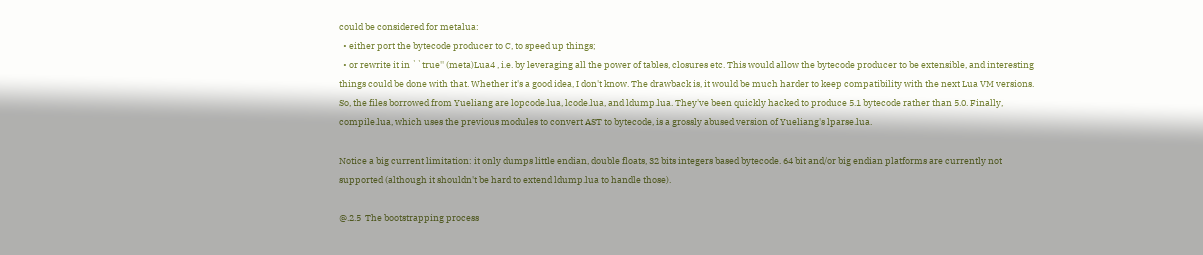could be considered for metalua:
  • either port the bytecode producer to C, to speed up things;
  • or rewrite it in ``true'' (meta)Lua4 , i.e. by leveraging all the power of tables, closures etc. This would allow the bytecode producer to be extensible, and interesting things could be done with that. Whether it's a good idea, I don't know. The drawback is, it would be much harder to keep compatibility with the next Lua VM versions.
So, the files borrowed from Yueliang are lopcode.lua, lcode.lua, and ldump.lua. They've been quickly hacked to produce 5.1 bytecode rather than 5.0. Finally, compile.lua, which uses the previous modules to convert AST to bytecode, is a grossly abused version of Yueliang's lparse.lua.

Notice a big current limitation: it only dumps little endian, double floats, 32 bits integers based bytecode. 64 bit and/or big endian platforms are currently not supported (although it shouldn't be hard to extend ldump.lua to handle those).

@.2.5  The bootstrapping process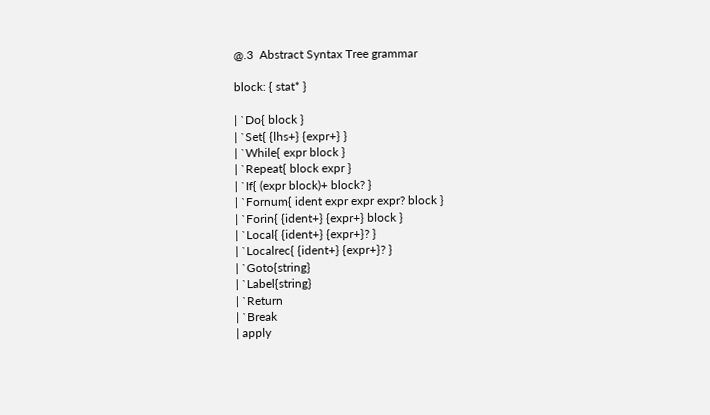@.3  Abstract Syntax Tree grammar

block: { stat* }

| `Do{ block }
| `Set{ {lhs+} {expr+} }
| `While{ expr block }
| `Repeat{ block expr }
| `If{ (expr block)+ block? }
| `Fornum{ ident expr expr expr? block }
| `Forin{ {ident+} {expr+} block }
| `Local{ {ident+} {expr+}? }
| `Localrec{ {ident+} {expr+}? }
| `Goto{string}
| `Label{string}
| `Return
| `Break
| apply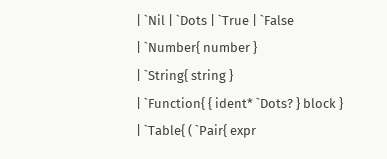| `Nil | `Dots | `True | `False
| `Number{ number }
| `String{ string }
| `Function{ { ident* `Dots? } block }
| `Table{ ( `Pair{ expr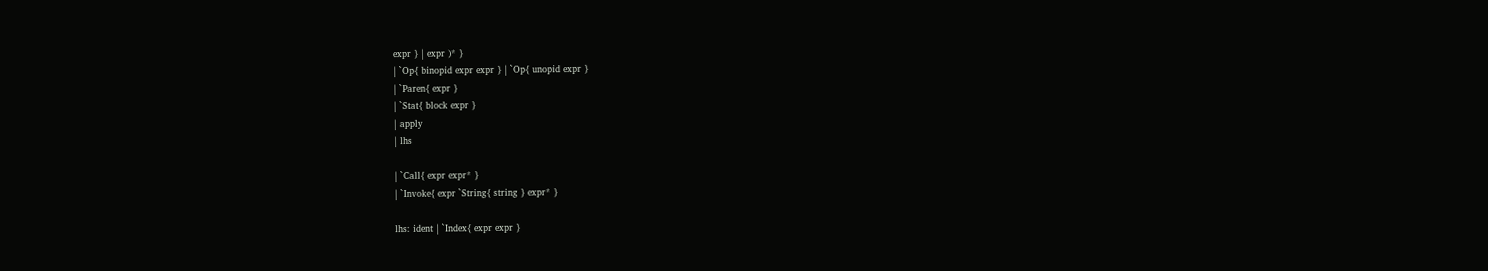expr } | expr )* }
| `Op{ binopid expr expr } | `Op{ unopid expr }
| `Paren{ expr }
| `Stat{ block expr }
| apply
| lhs

| `Call{ expr expr* }
| `Invoke{ expr `String{ string } expr* }

lhs: ident | `Index{ expr expr }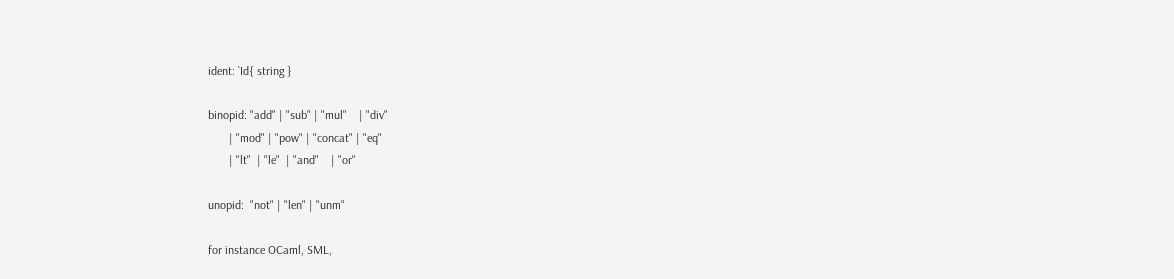ident: `Id{ string }

binopid: "add" | "sub" | "mul"    | "div"
       | "mod" | "pow" | "concat" | "eq"
       | "lt"  | "le"  | "and"    | "or"

unopid:  "not" | "len" | "unm"

for instance OCaml, SML,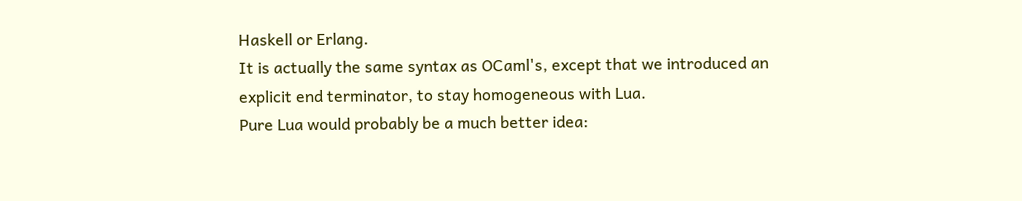Haskell or Erlang.
It is actually the same syntax as OCaml's, except that we introduced an explicit end terminator, to stay homogeneous with Lua.
Pure Lua would probably be a much better idea: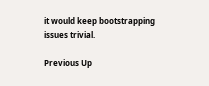it would keep bootstrapping issues trivial.

Previous Up